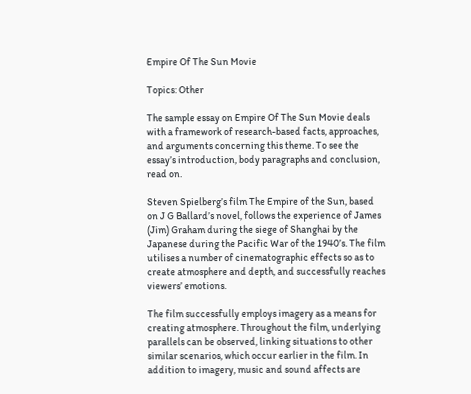Empire Of The Sun Movie

Topics: Other

The sample essay on Empire Of The Sun Movie deals with a framework of research-based facts, approaches, and arguments concerning this theme. To see the essay’s introduction, body paragraphs and conclusion, read on.

Steven Spielberg’s film The Empire of the Sun, based on J G Ballard’s novel, follows the experience of James (Jim) Graham during the siege of Shanghai by the Japanese during the Pacific War of the 1940’s. The film utilises a number of cinematographic effects so as to create atmosphere and depth, and successfully reaches viewers’ emotions.

The film successfully employs imagery as a means for creating atmosphere. Throughout the film, underlying parallels can be observed, linking situations to other similar scenarios, which occur earlier in the film. In addition to imagery, music and sound affects are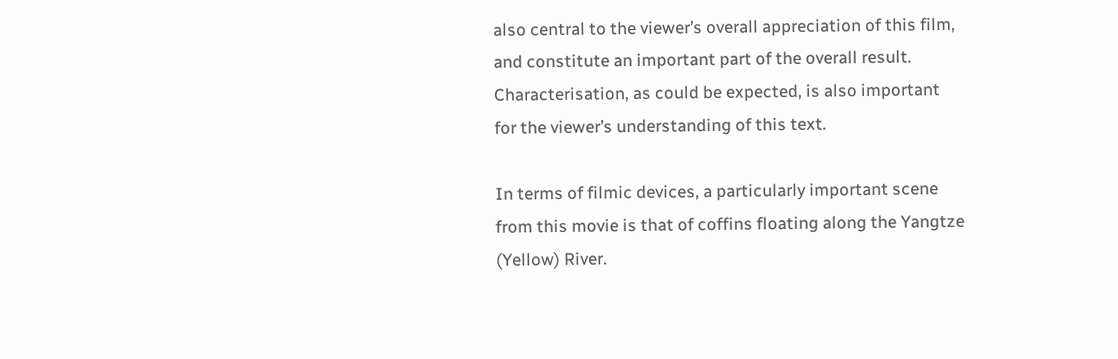also central to the viewer’s overall appreciation of this film, and constitute an important part of the overall result. Characterisation, as could be expected, is also important for the viewer’s understanding of this text.

In terms of filmic devices, a particularly important scene from this movie is that of coffins floating along the Yangtze (Yellow) River.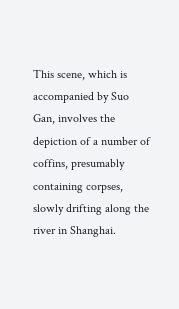This scene, which is accompanied by Suo Gan, involves the depiction of a number of coffins, presumably containing corpses, slowly drifting along the river in Shanghai.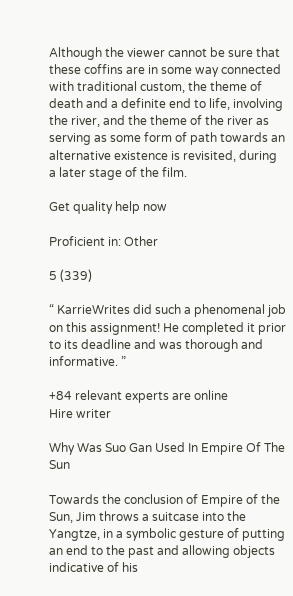Although the viewer cannot be sure that these coffins are in some way connected with traditional custom, the theme of death and a definite end to life, involving the river, and the theme of the river as serving as some form of path towards an alternative existence is revisited, during a later stage of the film.

Get quality help now

Proficient in: Other

5 (339)

“ KarrieWrites did such a phenomenal job on this assignment! He completed it prior to its deadline and was thorough and informative. ”

+84 relevant experts are online
Hire writer

Why Was Suo Gan Used In Empire Of The Sun

Towards the conclusion of Empire of the Sun, Jim throws a suitcase into the Yangtze, in a symbolic gesture of putting an end to the past and allowing objects indicative of his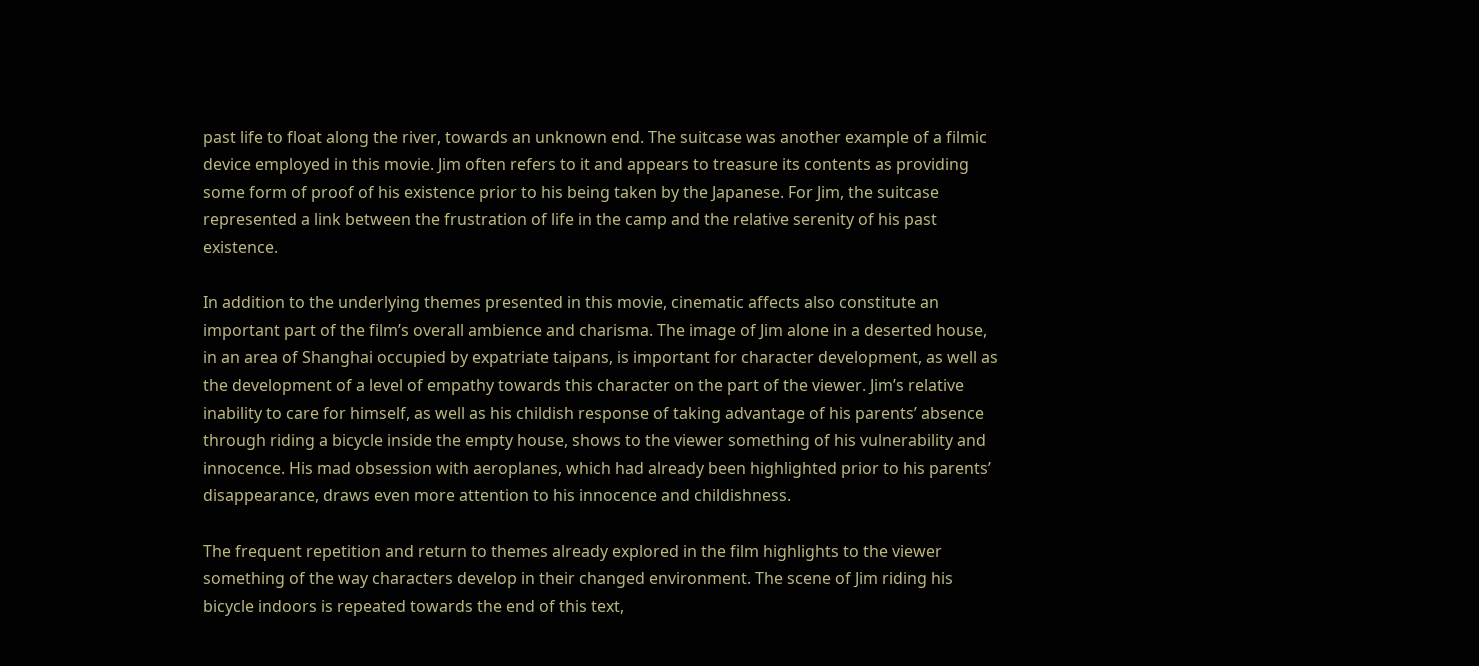past life to float along the river, towards an unknown end. The suitcase was another example of a filmic device employed in this movie. Jim often refers to it and appears to treasure its contents as providing some form of proof of his existence prior to his being taken by the Japanese. For Jim, the suitcase represented a link between the frustration of life in the camp and the relative serenity of his past existence.

In addition to the underlying themes presented in this movie, cinematic affects also constitute an important part of the film’s overall ambience and charisma. The image of Jim alone in a deserted house, in an area of Shanghai occupied by expatriate taipans, is important for character development, as well as the development of a level of empathy towards this character on the part of the viewer. Jim’s relative inability to care for himself, as well as his childish response of taking advantage of his parents’ absence through riding a bicycle inside the empty house, shows to the viewer something of his vulnerability and innocence. His mad obsession with aeroplanes, which had already been highlighted prior to his parents’ disappearance, draws even more attention to his innocence and childishness.

The frequent repetition and return to themes already explored in the film highlights to the viewer something of the way characters develop in their changed environment. The scene of Jim riding his bicycle indoors is repeated towards the end of this text,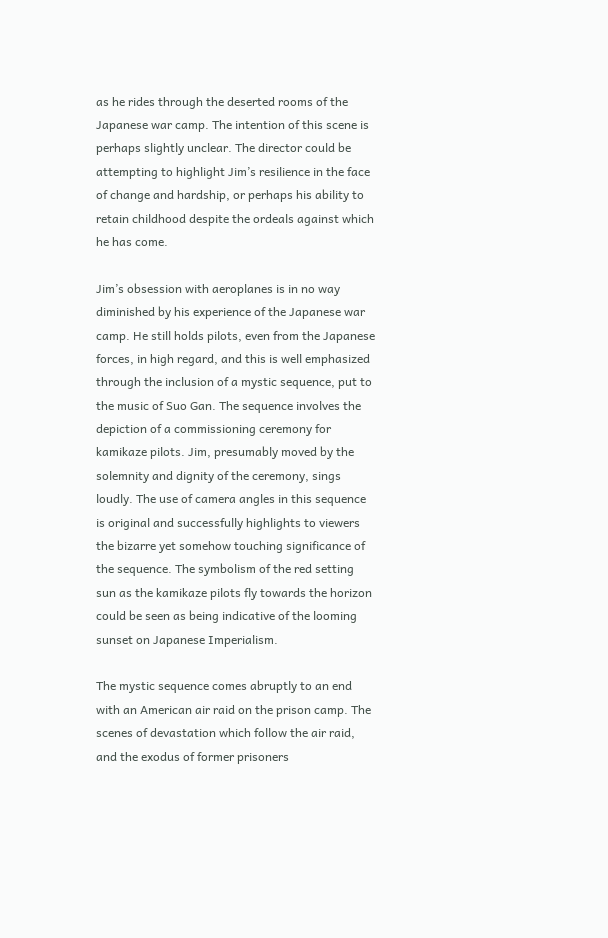as he rides through the deserted rooms of the Japanese war camp. The intention of this scene is perhaps slightly unclear. The director could be attempting to highlight Jim’s resilience in the face of change and hardship, or perhaps his ability to retain childhood despite the ordeals against which he has come.

Jim’s obsession with aeroplanes is in no way diminished by his experience of the Japanese war camp. He still holds pilots, even from the Japanese forces, in high regard, and this is well emphasized through the inclusion of a mystic sequence, put to the music of Suo Gan. The sequence involves the depiction of a commissioning ceremony for kamikaze pilots. Jim, presumably moved by the solemnity and dignity of the ceremony, sings loudly. The use of camera angles in this sequence is original and successfully highlights to viewers the bizarre yet somehow touching significance of the sequence. The symbolism of the red setting sun as the kamikaze pilots fly towards the horizon could be seen as being indicative of the looming sunset on Japanese Imperialism.

The mystic sequence comes abruptly to an end with an American air raid on the prison camp. The scenes of devastation which follow the air raid, and the exodus of former prisoners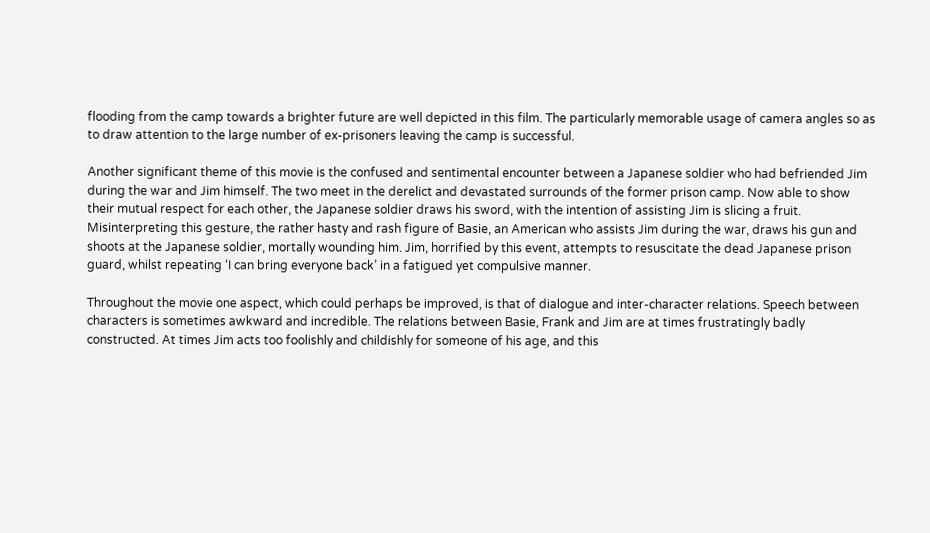flooding from the camp towards a brighter future are well depicted in this film. The particularly memorable usage of camera angles so as to draw attention to the large number of ex-prisoners leaving the camp is successful.

Another significant theme of this movie is the confused and sentimental encounter between a Japanese soldier who had befriended Jim during the war and Jim himself. The two meet in the derelict and devastated surrounds of the former prison camp. Now able to show their mutual respect for each other, the Japanese soldier draws his sword, with the intention of assisting Jim is slicing a fruit. Misinterpreting this gesture, the rather hasty and rash figure of Basie, an American who assists Jim during the war, draws his gun and shoots at the Japanese soldier, mortally wounding him. Jim, horrified by this event, attempts to resuscitate the dead Japanese prison guard, whilst repeating ‘I can bring everyone back’ in a fatigued yet compulsive manner.

Throughout the movie one aspect, which could perhaps be improved, is that of dialogue and inter-character relations. Speech between characters is sometimes awkward and incredible. The relations between Basie, Frank and Jim are at times frustratingly badly constructed. At times Jim acts too foolishly and childishly for someone of his age, and this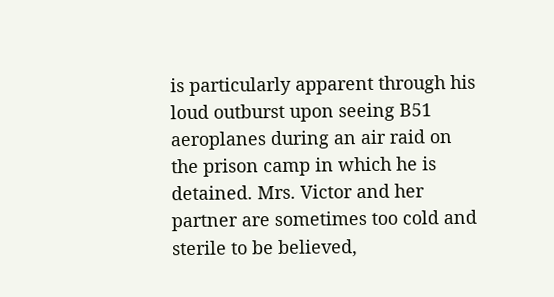is particularly apparent through his loud outburst upon seeing B51 aeroplanes during an air raid on the prison camp in which he is detained. Mrs. Victor and her partner are sometimes too cold and sterile to be believed,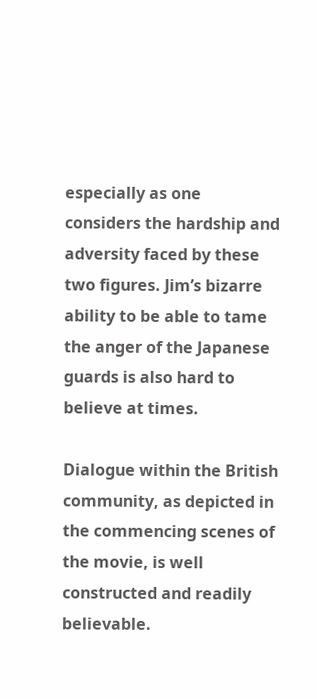especially as one considers the hardship and adversity faced by these two figures. Jim’s bizarre ability to be able to tame the anger of the Japanese guards is also hard to believe at times.

Dialogue within the British community, as depicted in the commencing scenes of the movie, is well constructed and readily believable.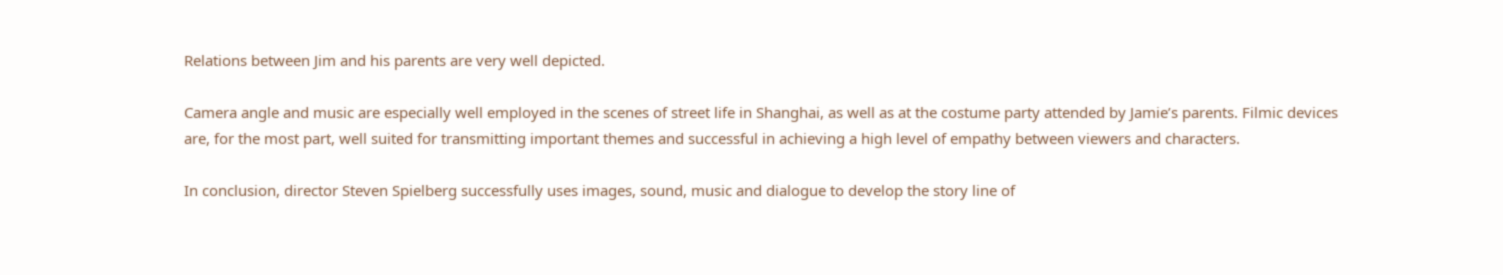Relations between Jim and his parents are very well depicted.

Camera angle and music are especially well employed in the scenes of street life in Shanghai, as well as at the costume party attended by Jamie’s parents. Filmic devices are, for the most part, well suited for transmitting important themes and successful in achieving a high level of empathy between viewers and characters.

In conclusion, director Steven Spielberg successfully uses images, sound, music and dialogue to develop the story line of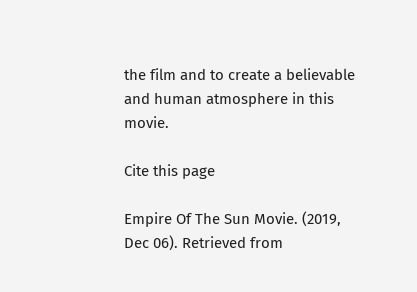the film and to create a believable and human atmosphere in this movie.

Cite this page

Empire Of The Sun Movie. (2019, Dec 06). Retrieved from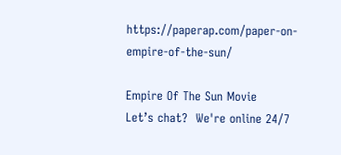https://paperap.com/paper-on-empire-of-the-sun/

Empire Of The Sun Movie
Let’s chat?  We're online 24/7